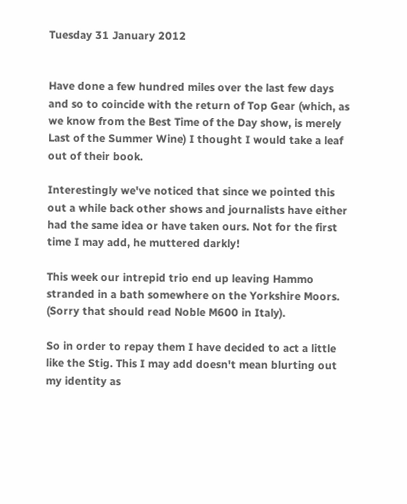Tuesday 31 January 2012


Have done a few hundred miles over the last few days and so to coincide with the return of Top Gear (which, as we know from the Best Time of the Day show, is merely Last of the Summer Wine) I thought I would take a leaf out of their book.

Interestingly we've noticed that since we pointed this out a while back other shows and journalists have either had the same idea or have taken ours. Not for the first time I may add, he muttered darkly!

This week our intrepid trio end up leaving Hammo stranded in a bath somewhere on the Yorkshire Moors. (Sorry that should read Noble M600 in Italy).

So in order to repay them I have decided to act a little like the Stig. This I may add doesn't mean blurting out my identity as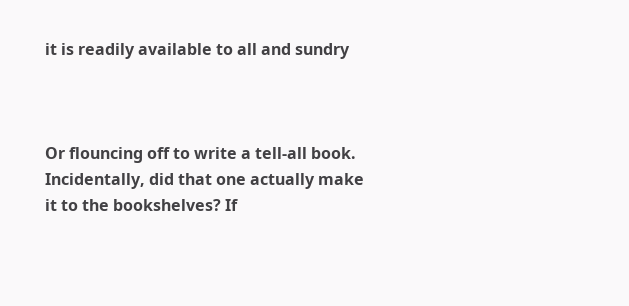it is readily available to all and sundry



Or flouncing off to write a tell-all book. Incidentally, did that one actually make it to the bookshelves? If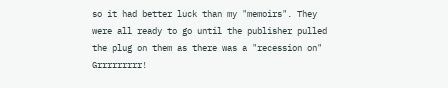so it had better luck than my "memoirs". They were all ready to go until the publisher pulled the plug on them as there was a "recession on" Grrrrrrrrr!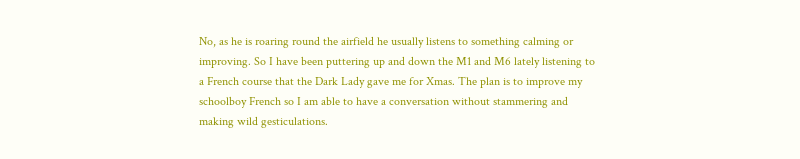No, as he is roaring round the airfield he usually listens to something calming or improving. So I have been puttering up and down the M1 and M6 lately listening to a French course that the Dark Lady gave me for Xmas. The plan is to improve my schoolboy French so I am able to have a conversation without stammering and making wild gesticulations.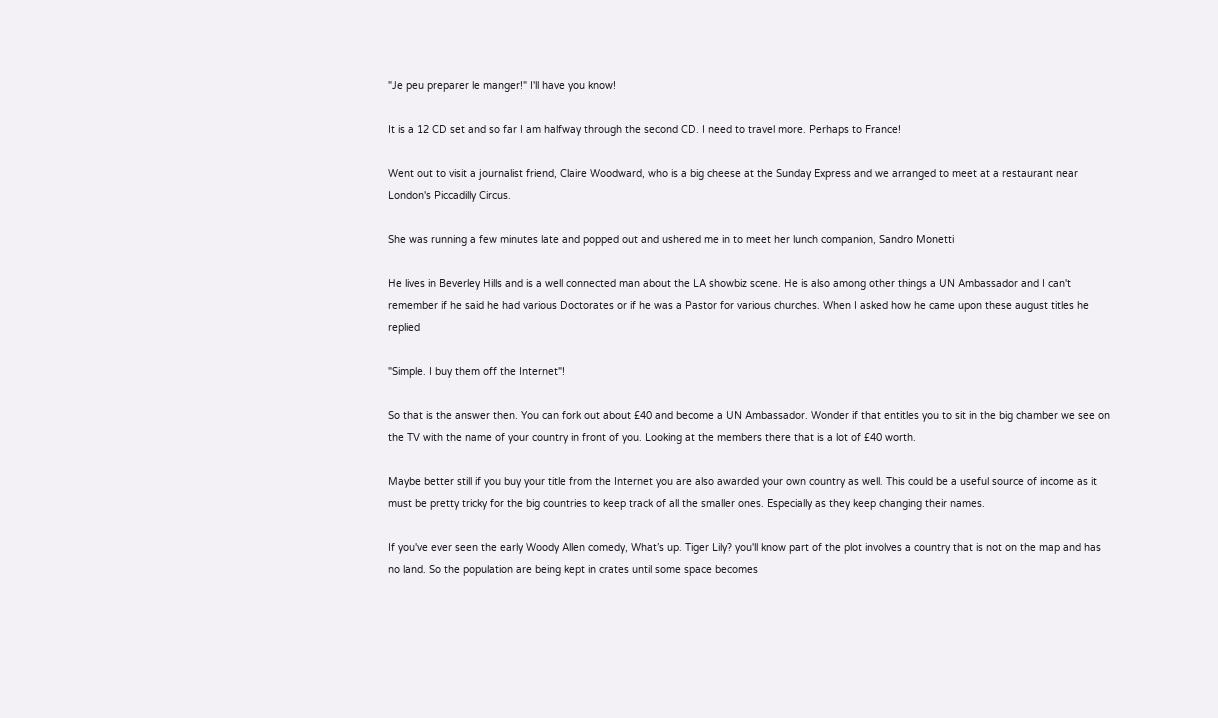"Je peu preparer le manger!" I'll have you know!

It is a 12 CD set and so far I am halfway through the second CD. I need to travel more. Perhaps to France!

Went out to visit a journalist friend, Claire Woodward, who is a big cheese at the Sunday Express and we arranged to meet at a restaurant near London's Piccadilly Circus.

She was running a few minutes late and popped out and ushered me in to meet her lunch companion, Sandro Monetti

He lives in Beverley Hills and is a well connected man about the LA showbiz scene. He is also among other things a UN Ambassador and I can't remember if he said he had various Doctorates or if he was a Pastor for various churches. When I asked how he came upon these august titles he replied

"Simple. I buy them off the Internet"!

So that is the answer then. You can fork out about £40 and become a UN Ambassador. Wonder if that entitles you to sit in the big chamber we see on the TV with the name of your country in front of you. Looking at the members there that is a lot of £40 worth.

Maybe better still if you buy your title from the Internet you are also awarded your own country as well. This could be a useful source of income as it must be pretty tricky for the big countries to keep track of all the smaller ones. Especially as they keep changing their names.

If you've ever seen the early Woody Allen comedy, What’s up. Tiger Lily? you'll know part of the plot involves a country that is not on the map and has no land. So the population are being kept in crates until some space becomes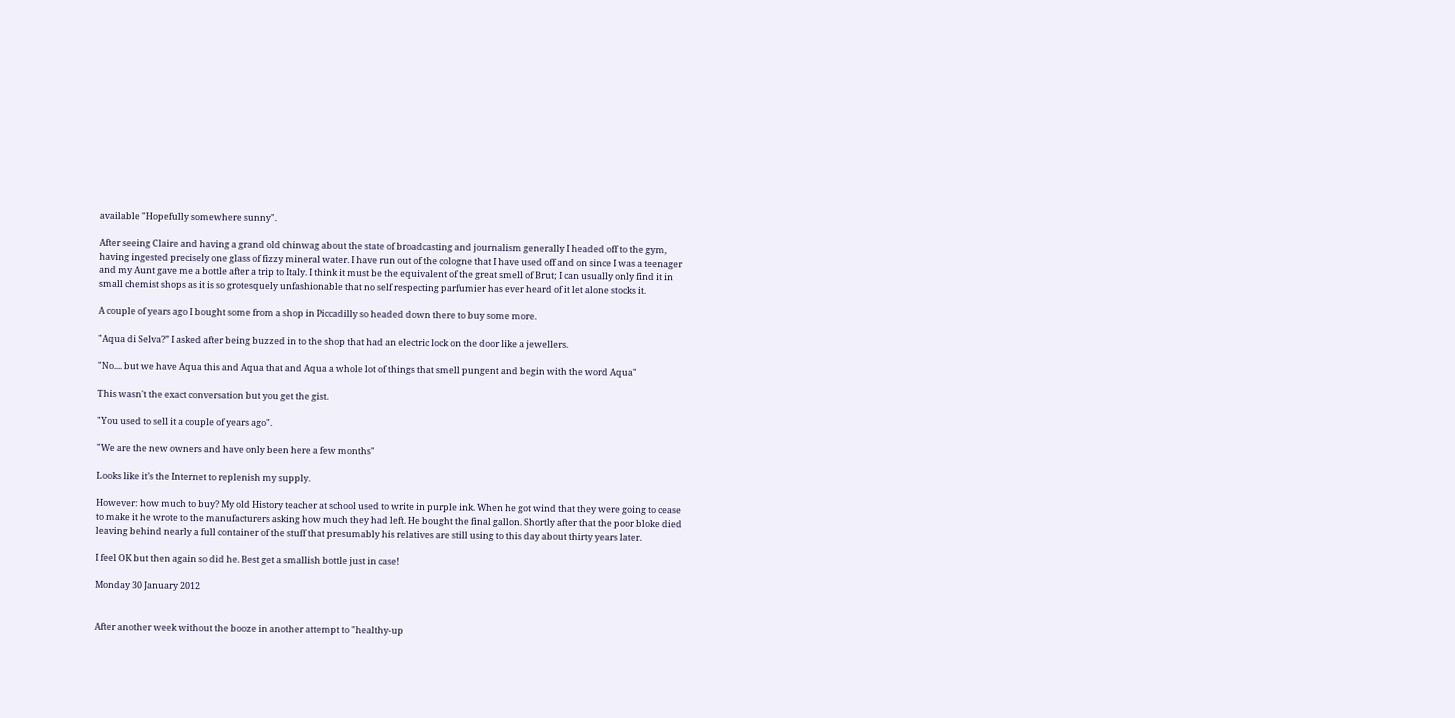available "Hopefully somewhere sunny".

After seeing Claire and having a grand old chinwag about the state of broadcasting and journalism generally I headed off to the gym, having ingested precisely one glass of fizzy mineral water. I have run out of the cologne that I have used off and on since I was a teenager and my Aunt gave me a bottle after a trip to Italy. I think it must be the equivalent of the great smell of Brut; I can usually only find it in small chemist shops as it is so grotesquely unfashionable that no self respecting parfumier has ever heard of it let alone stocks it.

A couple of years ago I bought some from a shop in Piccadilly so headed down there to buy some more.

"Aqua di Selva?” I asked after being buzzed in to the shop that had an electric lock on the door like a jewellers.

"No.... but we have Aqua this and Aqua that and Aqua a whole lot of things that smell pungent and begin with the word Aqua"

This wasn't the exact conversation but you get the gist.

"You used to sell it a couple of years ago".

"We are the new owners and have only been here a few months"

Looks like it’s the Internet to replenish my supply.

However: how much to buy? My old History teacher at school used to write in purple ink. When he got wind that they were going to cease to make it he wrote to the manufacturers asking how much they had left. He bought the final gallon. Shortly after that the poor bloke died leaving behind nearly a full container of the stuff that presumably his relatives are still using to this day about thirty years later.

I feel OK but then again so did he. Best get a smallish bottle just in case!

Monday 30 January 2012


After another week without the booze in another attempt to "healthy-up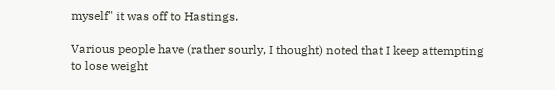myself" it was off to Hastings.

Various people have (rather sourly, I thought) noted that I keep attempting to lose weight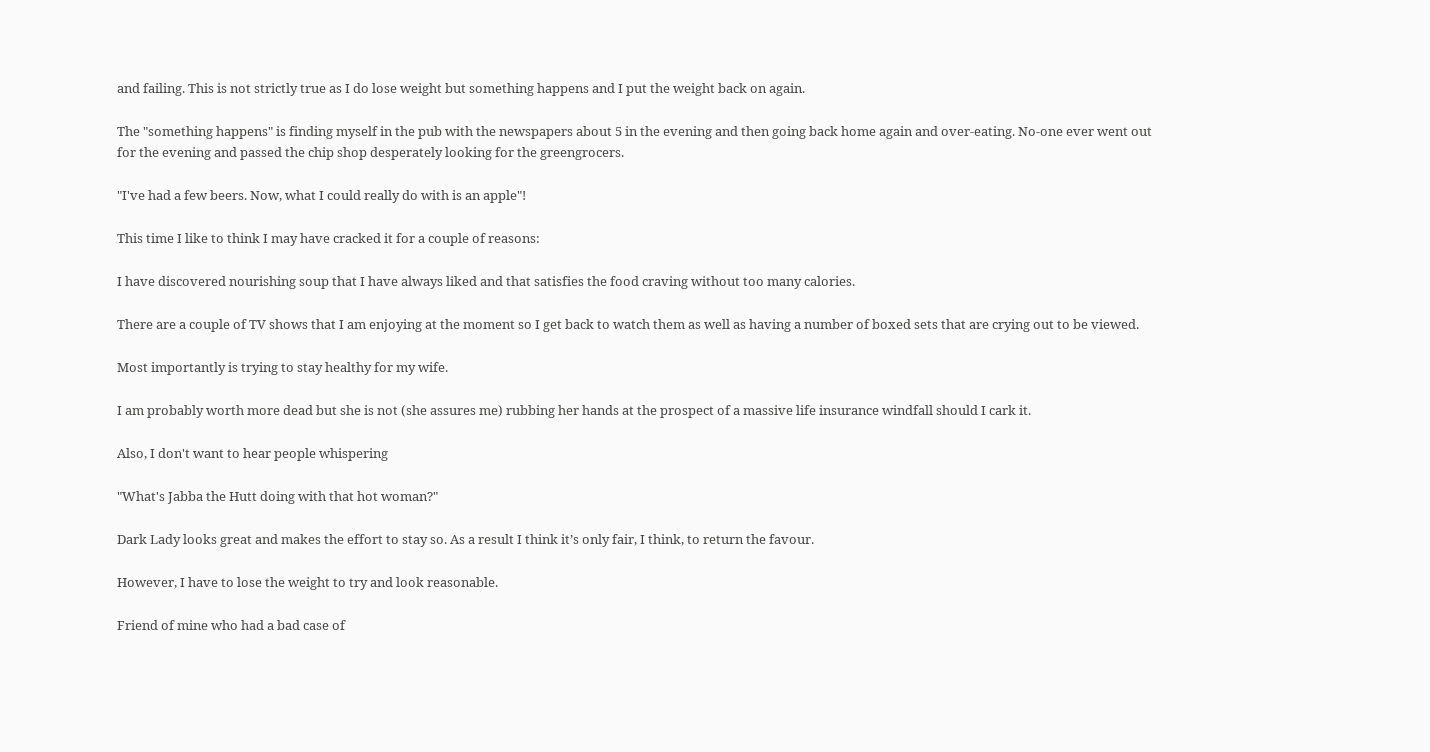and failing. This is not strictly true as I do lose weight but something happens and I put the weight back on again.

The "something happens" is finding myself in the pub with the newspapers about 5 in the evening and then going back home again and over-eating. No-one ever went out for the evening and passed the chip shop desperately looking for the greengrocers.

"I've had a few beers. Now, what I could really do with is an apple"!

This time I like to think I may have cracked it for a couple of reasons:

I have discovered nourishing soup that I have always liked and that satisfies the food craving without too many calories.

There are a couple of TV shows that I am enjoying at the moment so I get back to watch them as well as having a number of boxed sets that are crying out to be viewed.

Most importantly is trying to stay healthy for my wife.

I am probably worth more dead but she is not (she assures me) rubbing her hands at the prospect of a massive life insurance windfall should I cark it.

Also, I don't want to hear people whispering

"What's Jabba the Hutt doing with that hot woman?"

Dark Lady looks great and makes the effort to stay so. As a result I think it’s only fair, I think, to return the favour.

However, I have to lose the weight to try and look reasonable.

Friend of mine who had a bad case of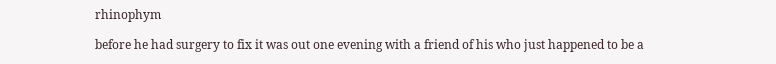rhinophym

before he had surgery to fix it was out one evening with a friend of his who just happened to be a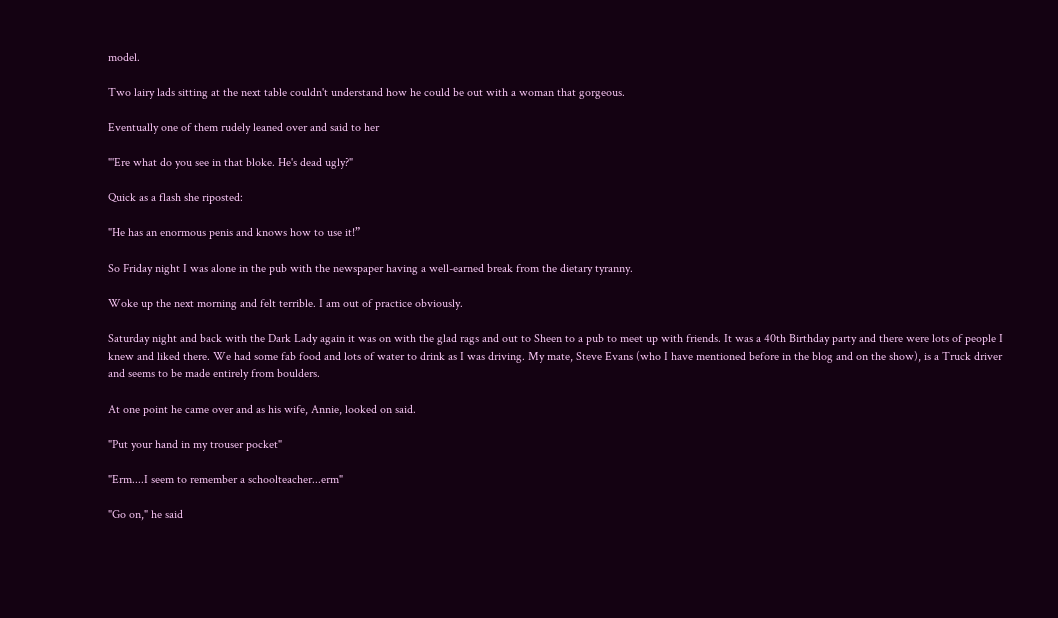model.

Two lairy lads sitting at the next table couldn't understand how he could be out with a woman that gorgeous.

Eventually one of them rudely leaned over and said to her

"'Ere what do you see in that bloke. He's dead ugly?"

Quick as a flash she riposted:

"He has an enormous penis and knows how to use it!”

So Friday night I was alone in the pub with the newspaper having a well-earned break from the dietary tyranny.

Woke up the next morning and felt terrible. I am out of practice obviously.

Saturday night and back with the Dark Lady again it was on with the glad rags and out to Sheen to a pub to meet up with friends. It was a 40th Birthday party and there were lots of people I knew and liked there. We had some fab food and lots of water to drink as I was driving. My mate, Steve Evans (who I have mentioned before in the blog and on the show), is a Truck driver and seems to be made entirely from boulders.

At one point he came over and as his wife, Annie, looked on said.

"Put your hand in my trouser pocket"

"Erm....I seem to remember a schoolteacher...erm"

"Go on," he said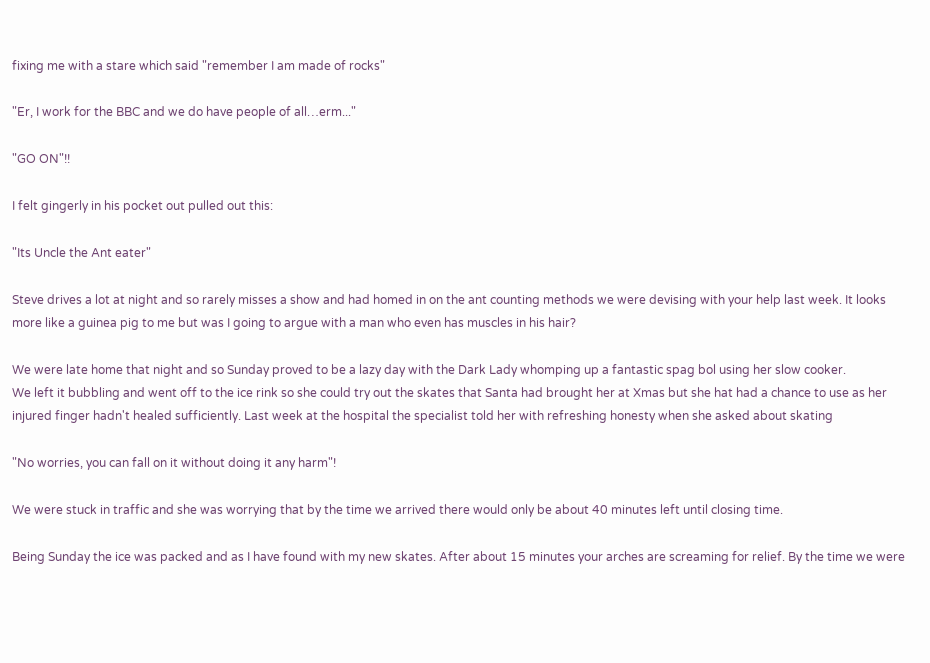fixing me with a stare which said "remember I am made of rocks"

"Er, I work for the BBC and we do have people of all…erm..."

"GO ON"!!

I felt gingerly in his pocket out pulled out this:

"Its Uncle the Ant eater"

Steve drives a lot at night and so rarely misses a show and had homed in on the ant counting methods we were devising with your help last week. It looks more like a guinea pig to me but was I going to argue with a man who even has muscles in his hair?

We were late home that night and so Sunday proved to be a lazy day with the Dark Lady whomping up a fantastic spag bol using her slow cooker.
We left it bubbling and went off to the ice rink so she could try out the skates that Santa had brought her at Xmas but she hat had a chance to use as her injured finger hadn't healed sufficiently. Last week at the hospital the specialist told her with refreshing honesty when she asked about skating

"No worries, you can fall on it without doing it any harm"!

We were stuck in traffic and she was worrying that by the time we arrived there would only be about 40 minutes left until closing time.

Being Sunday the ice was packed and as I have found with my new skates. After about 15 minutes your arches are screaming for relief. By the time we were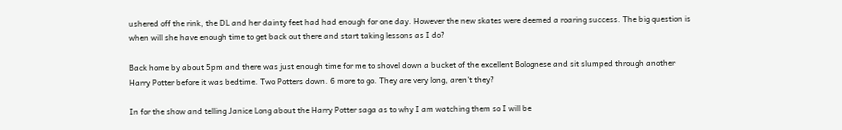ushered off the rink, the DL and her dainty feet had had enough for one day. However the new skates were deemed a roaring success. The big question is when will she have enough time to get back out there and start taking lessons as I do?

Back home by about 5pm and there was just enough time for me to shovel down a bucket of the excellent Bolognese and sit slumped through another Harry Potter before it was bedtime. Two Potters down. 6 more to go. They are very long, aren't they?

In for the show and telling Janice Long about the Harry Potter saga as to why I am watching them so I will be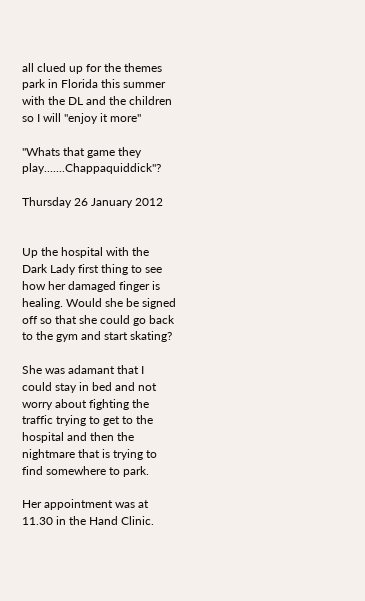all clued up for the themes park in Florida this summer with the DL and the children so I will "enjoy it more"

"Whats that game they play.......Chappaquiddick"?

Thursday 26 January 2012


Up the hospital with the Dark Lady first thing to see how her damaged finger is healing. Would she be signed off so that she could go back to the gym and start skating?

She was adamant that I could stay in bed and not worry about fighting the traffic trying to get to the hospital and then the nightmare that is trying to find somewhere to park.

Her appointment was at 11.30 in the Hand Clinic.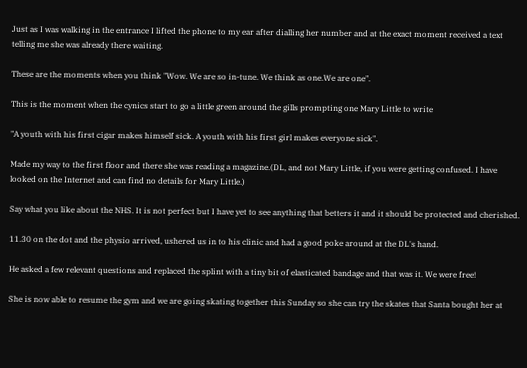Just as I was walking in the entrance I lifted the phone to my ear after dialling her number and at the exact moment received a text telling me she was already there waiting.

These are the moments when you think "Wow. We are so in-tune. We think as one.We are one".

This is the moment when the cynics start to go a little green around the gills prompting one Mary Little to write

"A youth with his first cigar makes himself sick. A youth with his first girl makes everyone sick".

Made my way to the first floor and there she was reading a magazine.(DL, and not Mary Little, if you were getting confused. I have looked on the Internet and can find no details for Mary Little.)

Say what you like about the NHS. It is not perfect but I have yet to see anything that betters it and it should be protected and cherished.

11.30 on the dot and the physio arrived, ushered us in to his clinic and had a good poke around at the DL's hand.

He asked a few relevant questions and replaced the splint with a tiny bit of elasticated bandage and that was it. We were free!

She is now able to resume the gym and we are going skating together this Sunday so she can try the skates that Santa bought her at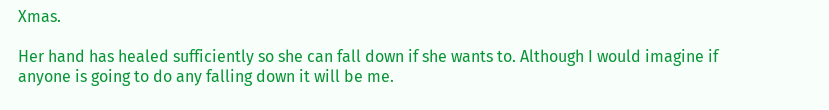Xmas.

Her hand has healed sufficiently so she can fall down if she wants to. Although I would imagine if anyone is going to do any falling down it will be me.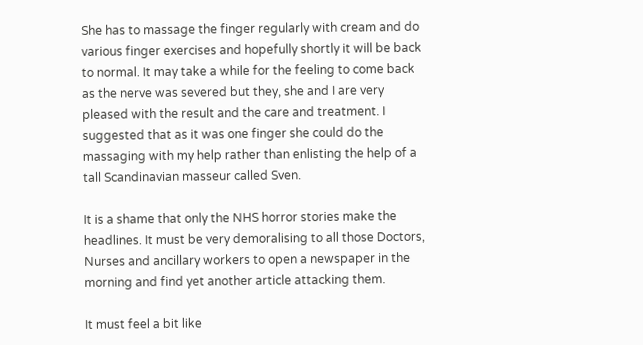She has to massage the finger regularly with cream and do various finger exercises and hopefully shortly it will be back to normal. It may take a while for the feeling to come back as the nerve was severed but they, she and I are very pleased with the result and the care and treatment. I suggested that as it was one finger she could do the massaging with my help rather than enlisting the help of a tall Scandinavian masseur called Sven.

It is a shame that only the NHS horror stories make the headlines. It must be very demoralising to all those Doctors, Nurses and ancillary workers to open a newspaper in the morning and find yet another article attacking them.

It must feel a bit like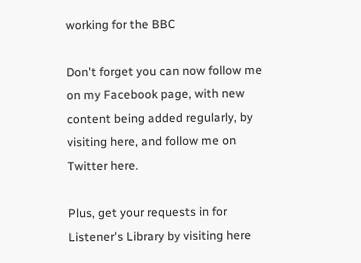working for the BBC

Don't forget you can now follow me on my Facebook page, with new content being added regularly, by visiting here, and follow me on Twitter here.

Plus, get your requests in for Listener's Library by visiting here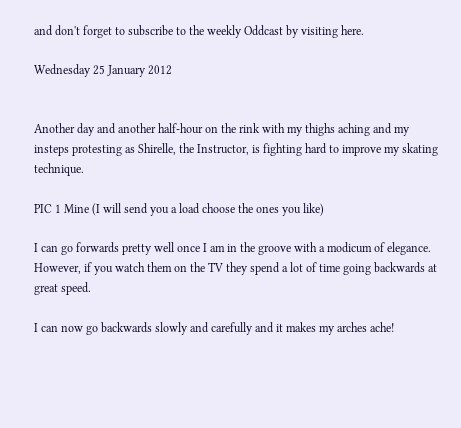and don't forget to subscribe to the weekly Oddcast by visiting here.

Wednesday 25 January 2012


Another day and another half-hour on the rink with my thighs aching and my insteps protesting as Shirelle, the Instructor, is fighting hard to improve my skating technique.

PIC 1 Mine (I will send you a load choose the ones you like)

I can go forwards pretty well once I am in the groove with a modicum of elegance. However, if you watch them on the TV they spend a lot of time going backwards at great speed.

I can now go backwards slowly and carefully and it makes my arches ache!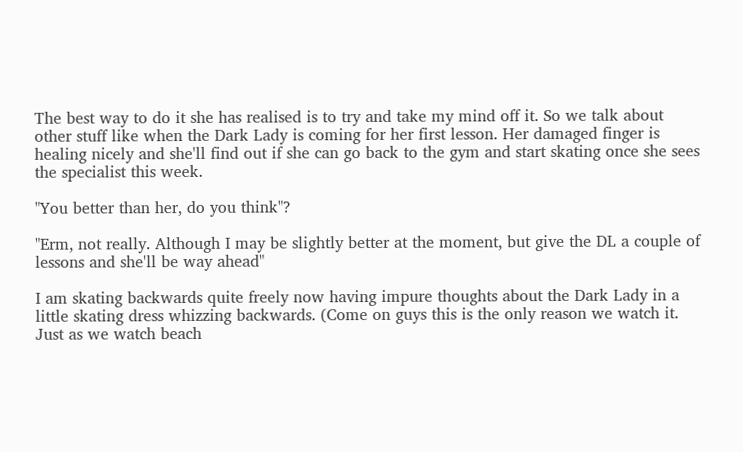The best way to do it she has realised is to try and take my mind off it. So we talk about other stuff like when the Dark Lady is coming for her first lesson. Her damaged finger is healing nicely and she'll find out if she can go back to the gym and start skating once she sees the specialist this week.

"You better than her, do you think"?

"Erm, not really. Although I may be slightly better at the moment, but give the DL a couple of lessons and she'll be way ahead"

I am skating backwards quite freely now having impure thoughts about the Dark Lady in a little skating dress whizzing backwards. (Come on guys this is the only reason we watch it. Just as we watch beach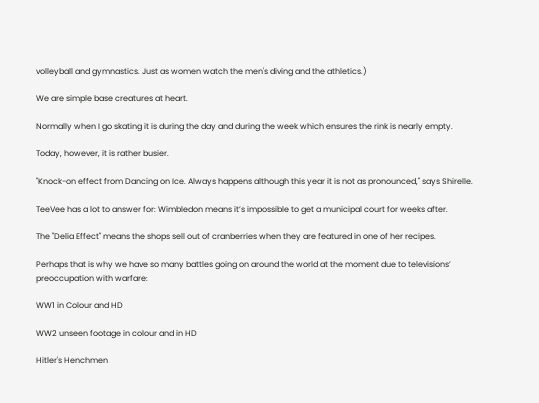volleyball and gymnastics. Just as women watch the men's diving and the athletics.)

We are simple base creatures at heart.

Normally when I go skating it is during the day and during the week which ensures the rink is nearly empty.

Today, however, it is rather busier.

"Knock-on effect from Dancing on Ice. Always happens although this year it is not as pronounced," says Shirelle.

TeeVee has a lot to answer for: Wimbledon means it’s impossible to get a municipal court for weeks after.

The "Delia Effect" means the shops sell out of cranberries when they are featured in one of her recipes.

Perhaps that is why we have so many battles going on around the world at the moment due to televisions’ preoccupation with warfare:

WW1 in Colour and HD

WW2 unseen footage in colour and in HD

Hitler's Henchmen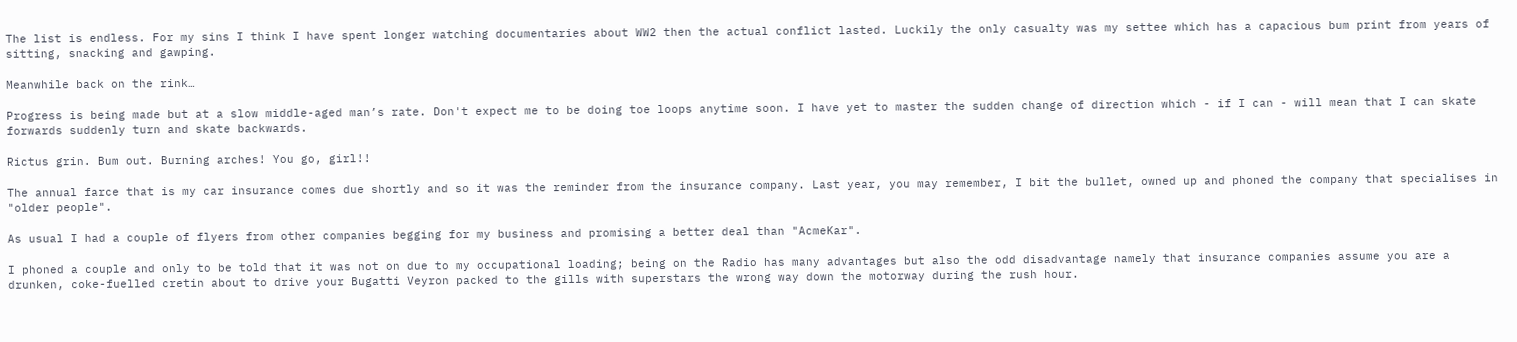The list is endless. For my sins I think I have spent longer watching documentaries about WW2 then the actual conflict lasted. Luckily the only casualty was my settee which has a capacious bum print from years of sitting, snacking and gawping.

Meanwhile back on the rink…

Progress is being made but at a slow middle-aged man’s rate. Don't expect me to be doing toe loops anytime soon. I have yet to master the sudden change of direction which - if I can - will mean that I can skate forwards suddenly turn and skate backwards.

Rictus grin. Bum out. Burning arches! You go, girl!!

The annual farce that is my car insurance comes due shortly and so it was the reminder from the insurance company. Last year, you may remember, I bit the bullet, owned up and phoned the company that specialises in "older people".

As usual I had a couple of flyers from other companies begging for my business and promising a better deal than "AcmeKar".

I phoned a couple and only to be told that it was not on due to my occupational loading; being on the Radio has many advantages but also the odd disadvantage namely that insurance companies assume you are a drunken, coke-fuelled cretin about to drive your Bugatti Veyron packed to the gills with superstars the wrong way down the motorway during the rush hour.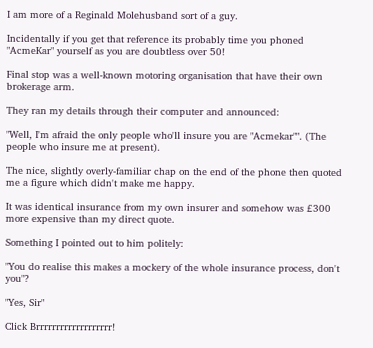I am more of a Reginald Molehusband sort of a guy.

Incidentally if you get that reference its probably time you phoned "AcmeKar" yourself as you are doubtless over 50!

Final stop was a well-known motoring organisation that have their own brokerage arm.

They ran my details through their computer and announced:

"Well, I'm afraid the only people who'll insure you are "Acmekar"". (The people who insure me at present).

The nice, slightly overly-familiar chap on the end of the phone then quoted me a figure which didn't make me happy.

It was identical insurance from my own insurer and somehow was £300 more expensive than my direct quote.

Something I pointed out to him politely:

"You do realise this makes a mockery of the whole insurance process, don't you"?

"Yes, Sir"

Click Brrrrrrrrrrrrrrrrrrr!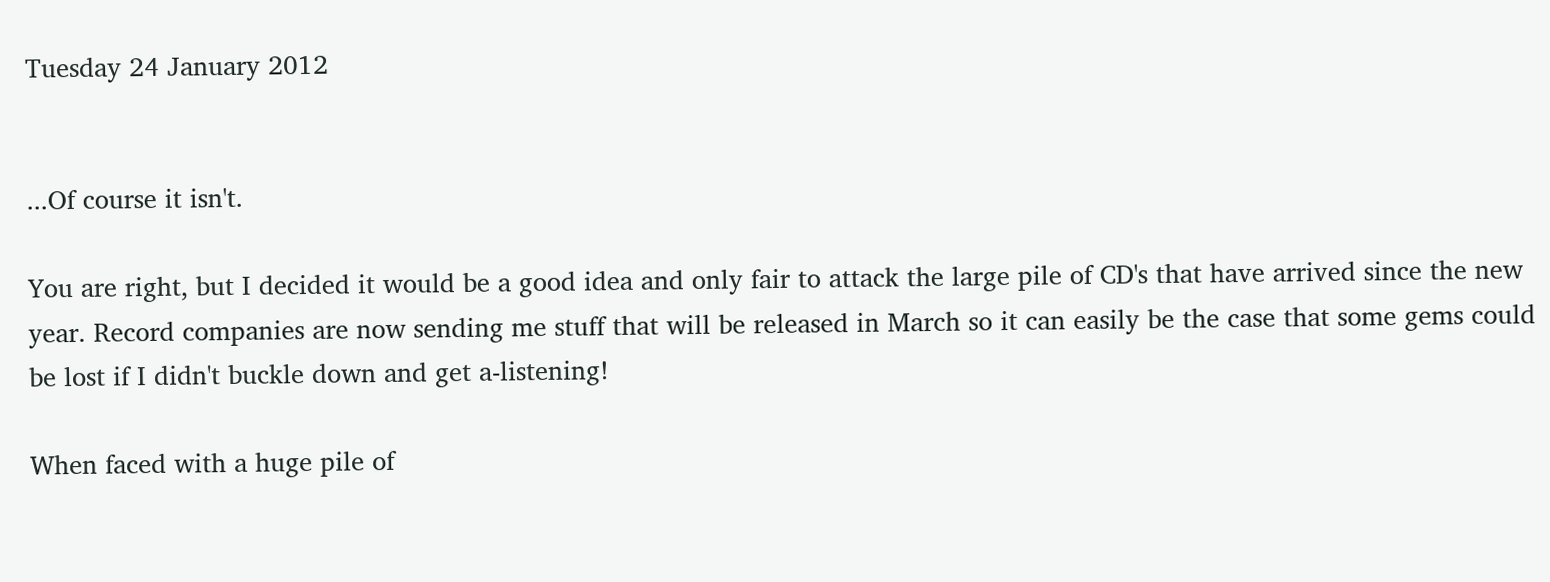Tuesday 24 January 2012


...Of course it isn't.

You are right, but I decided it would be a good idea and only fair to attack the large pile of CD's that have arrived since the new year. Record companies are now sending me stuff that will be released in March so it can easily be the case that some gems could be lost if I didn't buckle down and get a-listening!

When faced with a huge pile of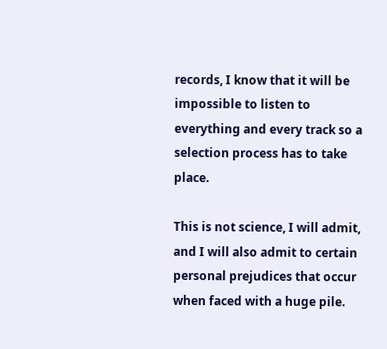records, I know that it will be impossible to listen to everything and every track so a selection process has to take place.

This is not science, I will admit, and I will also admit to certain personal prejudices that occur when faced with a huge pile.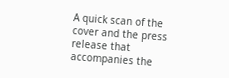A quick scan of the cover and the press release that accompanies the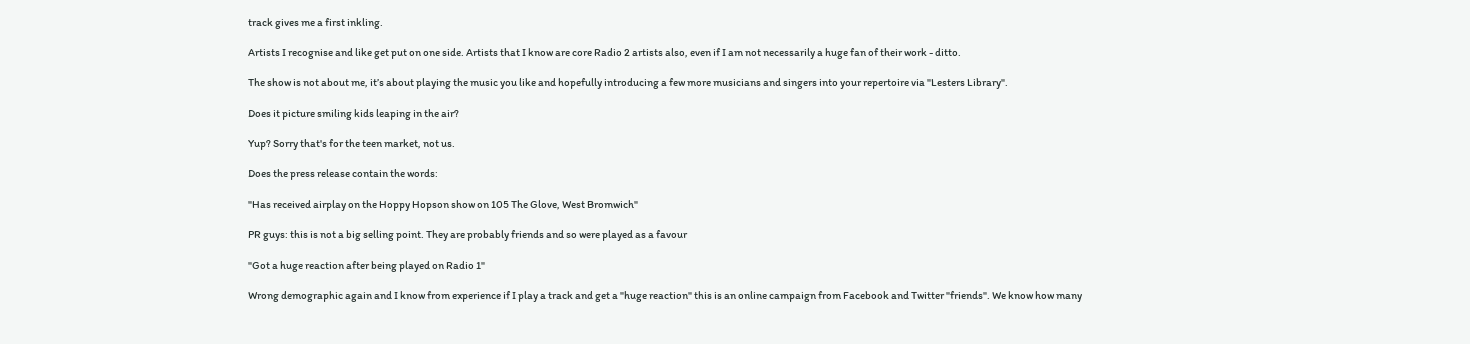track gives me a first inkling.

Artists I recognise and like get put on one side. Artists that I know are core Radio 2 artists also, even if I am not necessarily a huge fan of their work - ditto.

The show is not about me, it’s about playing the music you like and hopefully introducing a few more musicians and singers into your repertoire via "Lesters Library".

Does it picture smiling kids leaping in the air?

Yup? Sorry that's for the teen market, not us.

Does the press release contain the words:

"Has received airplay on the Hoppy Hopson show on 105 The Glove, West Bromwich"

PR guys: this is not a big selling point. They are probably friends and so were played as a favour

"Got a huge reaction after being played on Radio 1"

Wrong demographic again and I know from experience if I play a track and get a "huge reaction" this is an online campaign from Facebook and Twitter "friends". We know how many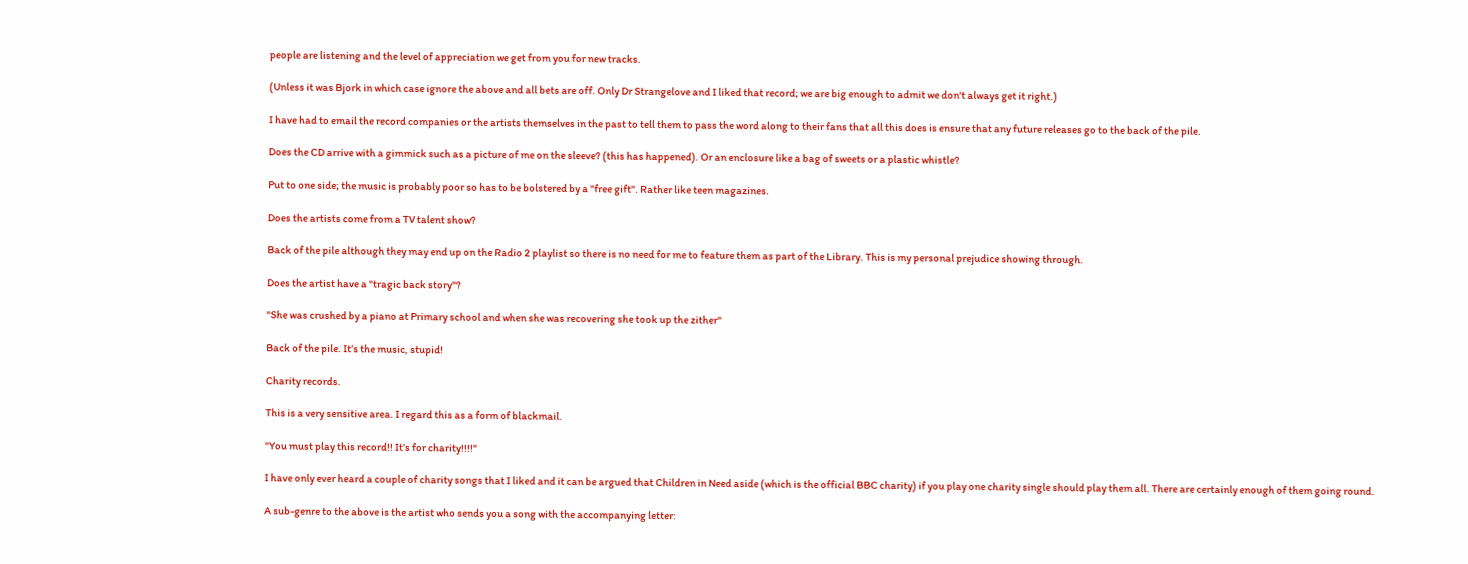people are listening and the level of appreciation we get from you for new tracks.

(Unless it was Bjork in which case ignore the above and all bets are off. Only Dr Strangelove and I liked that record; we are big enough to admit we don't always get it right.)

I have had to email the record companies or the artists themselves in the past to tell them to pass the word along to their fans that all this does is ensure that any future releases go to the back of the pile.

Does the CD arrive with a gimmick such as a picture of me on the sleeve? (this has happened). Or an enclosure like a bag of sweets or a plastic whistle?

Put to one side; the music is probably poor so has to be bolstered by a "free gift". Rather like teen magazines.

Does the artists come from a TV talent show?

Back of the pile although they may end up on the Radio 2 playlist so there is no need for me to feature them as part of the Library. This is my personal prejudice showing through.

Does the artist have a "tragic back story"?

"She was crushed by a piano at Primary school and when she was recovering she took up the zither"

Back of the pile. It’s the music, stupid!

Charity records.

This is a very sensitive area. I regard this as a form of blackmail.

"You must play this record!! It’s for charity!!!!"

I have only ever heard a couple of charity songs that I liked and it can be argued that Children in Need aside (which is the official BBC charity) if you play one charity single should play them all. There are certainly enough of them going round.

A sub-genre to the above is the artist who sends you a song with the accompanying letter: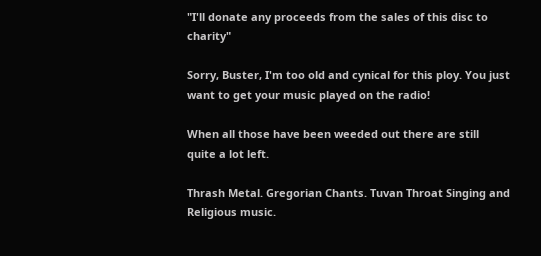"I'll donate any proceeds from the sales of this disc to charity"

Sorry, Buster, I'm too old and cynical for this ploy. You just want to get your music played on the radio!

When all those have been weeded out there are still quite a lot left.

Thrash Metal. Gregorian Chants. Tuvan Throat Singing and Religious music.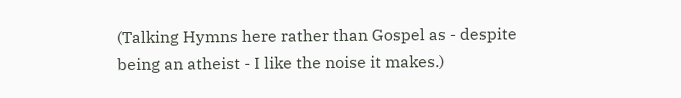(Talking Hymns here rather than Gospel as - despite being an atheist - I like the noise it makes.)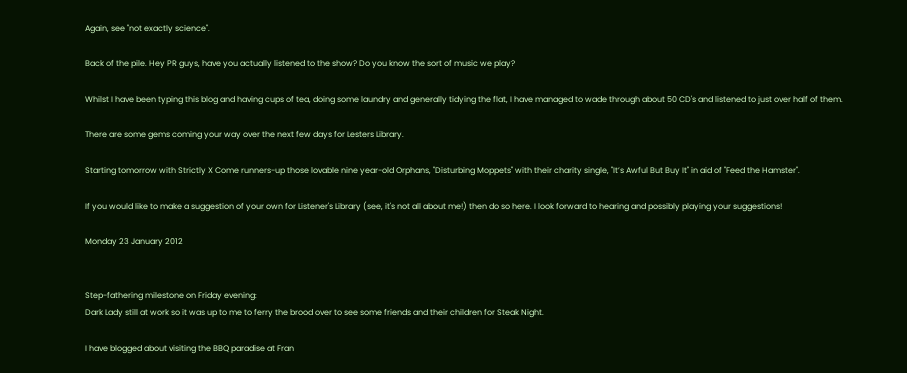Again, see "not exactly science".

Back of the pile. Hey PR guys, have you actually listened to the show? Do you know the sort of music we play?

Whilst I have been typing this blog and having cups of tea, doing some laundry and generally tidying the flat, I have managed to wade through about 50 CD's and listened to just over half of them.

There are some gems coming your way over the next few days for Lesters Library.

Starting tomorrow with Strictly X Come runners-up those lovable nine year-old Orphans, "Disturbing Moppets" with their charity single, "It’s Awful But Buy It" in aid of "Feed the Hamster".

If you would like to make a suggestion of your own for Listener's Library (see, it's not all about me!) then do so here. I look forward to hearing and possibly playing your suggestions!

Monday 23 January 2012


Step-fathering milestone on Friday evening:
Dark Lady still at work so it was up to me to ferry the brood over to see some friends and their children for Steak Night.

I have blogged about visiting the BBQ paradise at Fran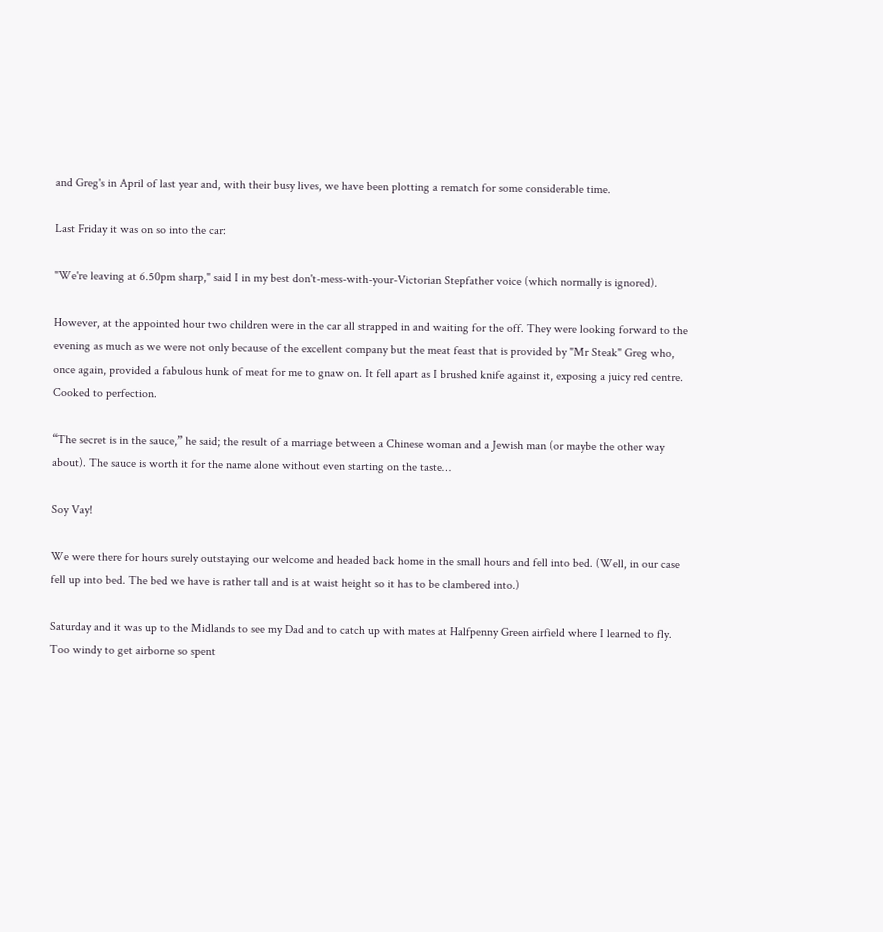and Greg's in April of last year and, with their busy lives, we have been plotting a rematch for some considerable time.

Last Friday it was on so into the car:

"We're leaving at 6.50pm sharp," said I in my best don't-mess-with-your-Victorian Stepfather voice (which normally is ignored).

However, at the appointed hour two children were in the car all strapped in and waiting for the off. They were looking forward to the evening as much as we were not only because of the excellent company but the meat feast that is provided by "Mr Steak" Greg who, once again, provided a fabulous hunk of meat for me to gnaw on. It fell apart as I brushed knife against it, exposing a juicy red centre. Cooked to perfection.

“The secret is in the sauce,” he said; the result of a marriage between a Chinese woman and a Jewish man (or maybe the other way about). The sauce is worth it for the name alone without even starting on the taste…

Soy Vay!

We were there for hours surely outstaying our welcome and headed back home in the small hours and fell into bed. (Well, in our case fell up into bed. The bed we have is rather tall and is at waist height so it has to be clambered into.)

Saturday and it was up to the Midlands to see my Dad and to catch up with mates at Halfpenny Green airfield where I learned to fly. Too windy to get airborne so spent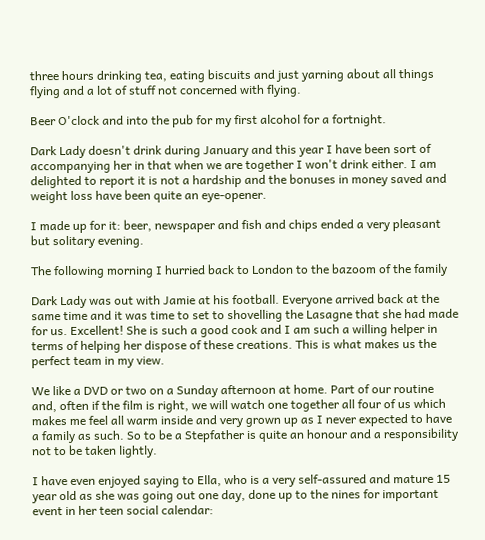three hours drinking tea, eating biscuits and just yarning about all things flying and a lot of stuff not concerned with flying.

Beer O'clock and into the pub for my first alcohol for a fortnight.

Dark Lady doesn't drink during January and this year I have been sort of accompanying her in that when we are together I won't drink either. I am delighted to report it is not a hardship and the bonuses in money saved and weight loss have been quite an eye-opener.

I made up for it: beer, newspaper and fish and chips ended a very pleasant but solitary evening.

The following morning I hurried back to London to the bazoom of the family

Dark Lady was out with Jamie at his football. Everyone arrived back at the same time and it was time to set to shovelling the Lasagne that she had made for us. Excellent! She is such a good cook and I am such a willing helper in terms of helping her dispose of these creations. This is what makes us the perfect team in my view.

We like a DVD or two on a Sunday afternoon at home. Part of our routine and, often if the film is right, we will watch one together all four of us which makes me feel all warm inside and very grown up as I never expected to have a family as such. So to be a Stepfather is quite an honour and a responsibility not to be taken lightly.

I have even enjoyed saying to Ella, who is a very self-assured and mature 15 year old as she was going out one day, done up to the nines for important event in her teen social calendar: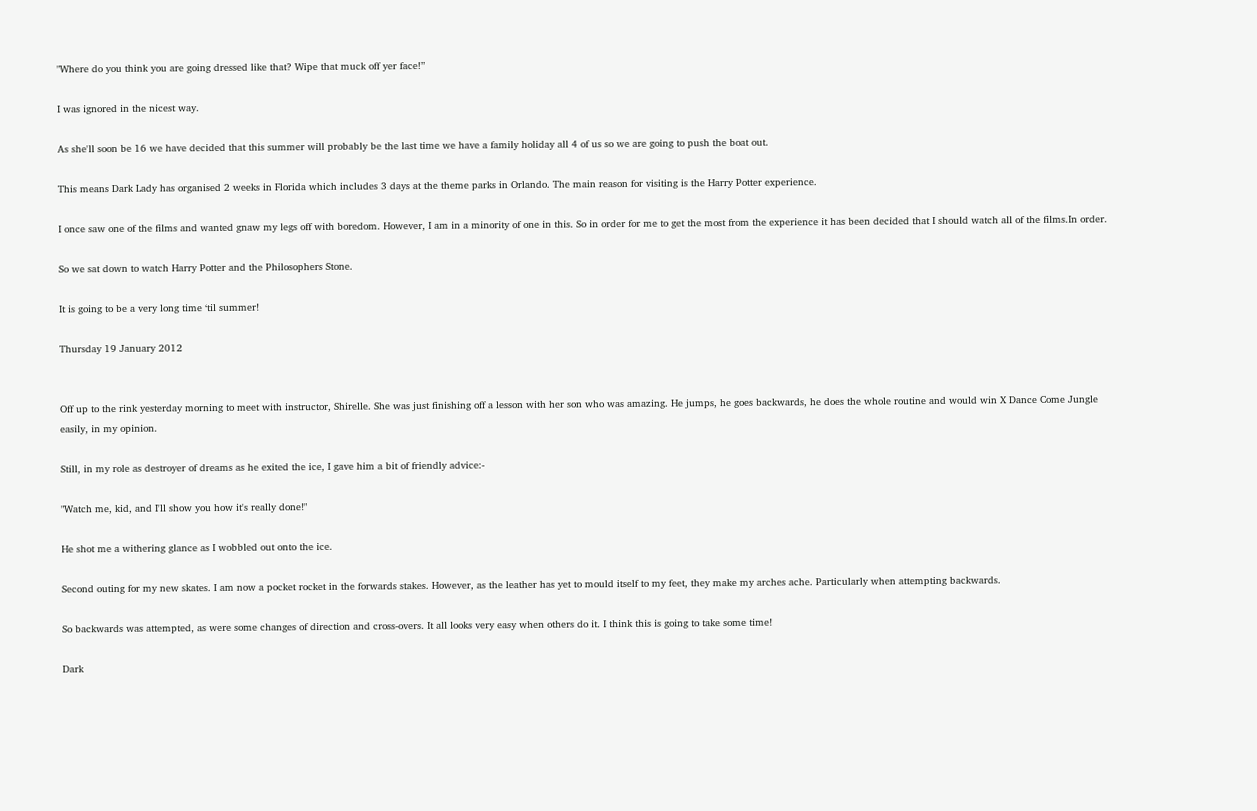"Where do you think you are going dressed like that? Wipe that muck off yer face!”

I was ignored in the nicest way.

As she'll soon be 16 we have decided that this summer will probably be the last time we have a family holiday all 4 of us so we are going to push the boat out.

This means Dark Lady has organised 2 weeks in Florida which includes 3 days at the theme parks in Orlando. The main reason for visiting is the Harry Potter experience.

I once saw one of the films and wanted gnaw my legs off with boredom. However, I am in a minority of one in this. So in order for me to get the most from the experience it has been decided that I should watch all of the films.In order.

So we sat down to watch Harry Potter and the Philosophers Stone.

It is going to be a very long time ‘til summer!

Thursday 19 January 2012


Off up to the rink yesterday morning to meet with instructor, Shirelle. She was just finishing off a lesson with her son who was amazing. He jumps, he goes backwards, he does the whole routine and would win X Dance Come Jungle easily, in my opinion.

Still, in my role as destroyer of dreams as he exited the ice, I gave him a bit of friendly advice:-

"Watch me, kid, and I'll show you how it's really done!"

He shot me a withering glance as I wobbled out onto the ice.

Second outing for my new skates. I am now a pocket rocket in the forwards stakes. However, as the leather has yet to mould itself to my feet, they make my arches ache. Particularly when attempting backwards.

So backwards was attempted, as were some changes of direction and cross-overs. It all looks very easy when others do it. I think this is going to take some time!

Dark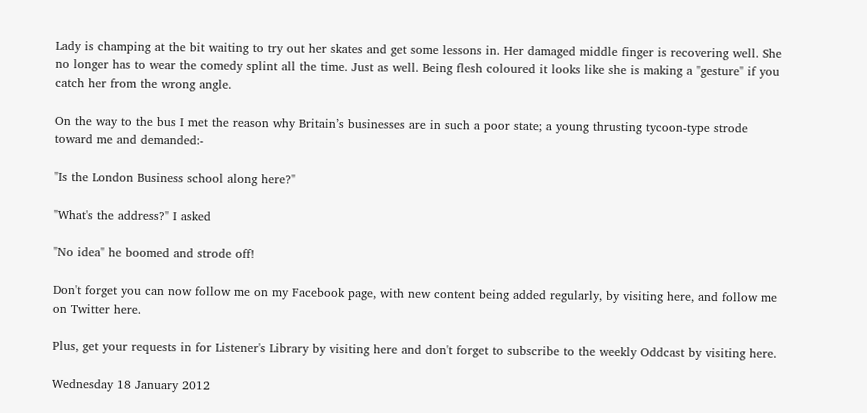Lady is champing at the bit waiting to try out her skates and get some lessons in. Her damaged middle finger is recovering well. She no longer has to wear the comedy splint all the time. Just as well. Being flesh coloured it looks like she is making a "gesture" if you catch her from the wrong angle.

On the way to the bus I met the reason why Britain’s businesses are in such a poor state; a young thrusting tycoon-type strode toward me and demanded:-

"Is the London Business school along here?"

"What's the address?" I asked

"No idea" he boomed and strode off!

Don't forget you can now follow me on my Facebook page, with new content being added regularly, by visiting here, and follow me on Twitter here.

Plus, get your requests in for Listener's Library by visiting here and don't forget to subscribe to the weekly Oddcast by visiting here.

Wednesday 18 January 2012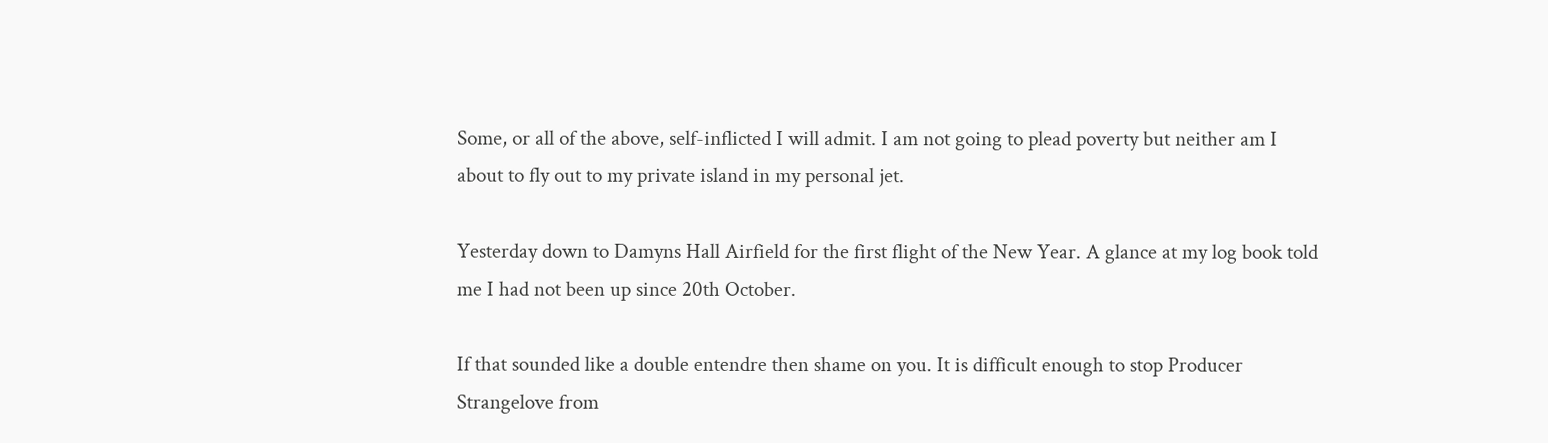Some, or all of the above, self-inflicted I will admit. I am not going to plead poverty but neither am I about to fly out to my private island in my personal jet.

Yesterday down to Damyns Hall Airfield for the first flight of the New Year. A glance at my log book told me I had not been up since 20th October.

If that sounded like a double entendre then shame on you. It is difficult enough to stop Producer Strangelove from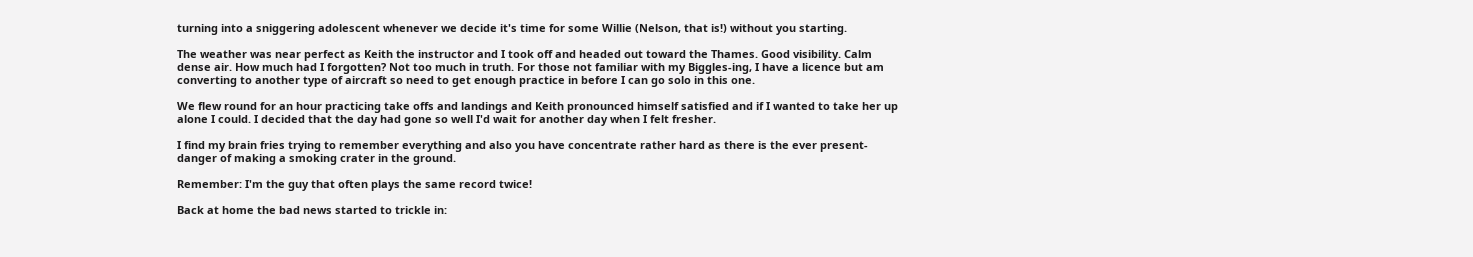turning into a sniggering adolescent whenever we decide it's time for some Willie (Nelson, that is!) without you starting.

The weather was near perfect as Keith the instructor and I took off and headed out toward the Thames. Good visibility. Calm dense air. How much had I forgotten? Not too much in truth. For those not familiar with my Biggles-ing, I have a licence but am converting to another type of aircraft so need to get enough practice in before I can go solo in this one.

We flew round for an hour practicing take offs and landings and Keith pronounced himself satisfied and if I wanted to take her up alone I could. I decided that the day had gone so well I'd wait for another day when I felt fresher.

I find my brain fries trying to remember everything and also you have concentrate rather hard as there is the ever present-danger of making a smoking crater in the ground.

Remember: I'm the guy that often plays the same record twice!

Back at home the bad news started to trickle in: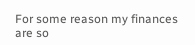For some reason my finances are so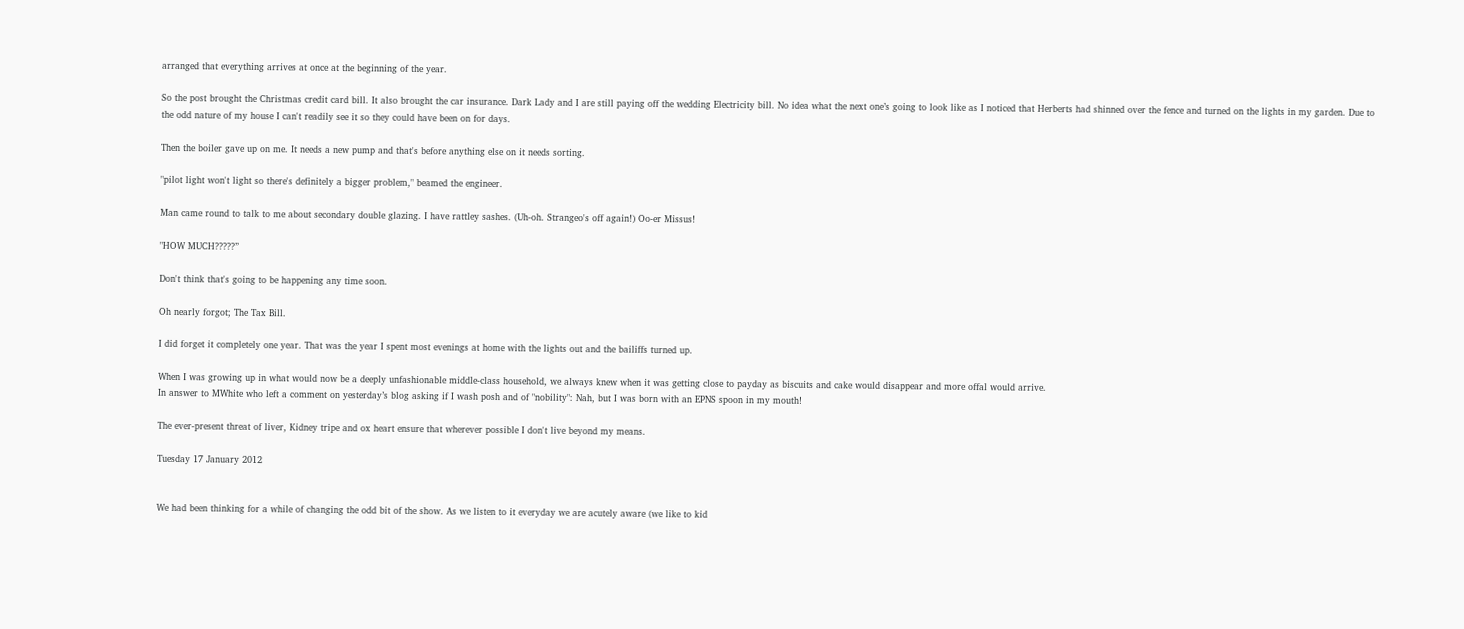arranged that everything arrives at once at the beginning of the year.

So the post brought the Christmas credit card bill. It also brought the car insurance. Dark Lady and I are still paying off the wedding Electricity bill. No idea what the next one’s going to look like as I noticed that Herberts had shinned over the fence and turned on the lights in my garden. Due to the odd nature of my house I can't readily see it so they could have been on for days.

Then the boiler gave up on me. It needs a new pump and that's before anything else on it needs sorting.

"pilot light won't light so there's definitely a bigger problem," beamed the engineer.

Man came round to talk to me about secondary double glazing. I have rattley sashes. (Uh-oh. Strangeo's off again!) Oo-er Missus!

"HOW MUCH?????”

Don't think that's going to be happening any time soon.

Oh nearly forgot; The Tax Bill.

I did forget it completely one year. That was the year I spent most evenings at home with the lights out and the bailiffs turned up.

When I was growing up in what would now be a deeply unfashionable middle-class household, we always knew when it was getting close to payday as biscuits and cake would disappear and more offal would arrive.
In answer to MWhite who left a comment on yesterday’s blog asking if I wash posh and of "nobility": Nah, but I was born with an EPNS spoon in my mouth!

The ever-present threat of liver, Kidney tripe and ox heart ensure that wherever possible I don't live beyond my means.

Tuesday 17 January 2012


We had been thinking for a while of changing the odd bit of the show. As we listen to it everyday we are acutely aware (we like to kid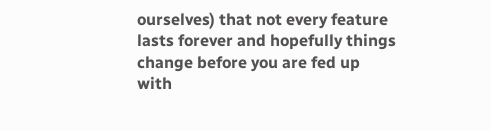ourselves) that not every feature lasts forever and hopefully things change before you are fed up with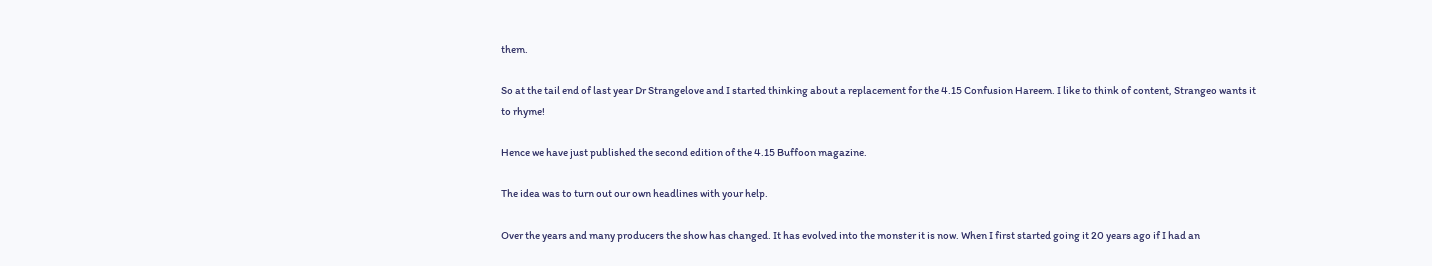them.

So at the tail end of last year Dr Strangelove and I started thinking about a replacement for the 4.15 Confusion Hareem. I like to think of content, Strangeo wants it to rhyme!

Hence we have just published the second edition of the 4.15 Buffoon magazine.

The idea was to turn out our own headlines with your help.

Over the years and many producers the show has changed. It has evolved into the monster it is now. When I first started going it 20 years ago if I had an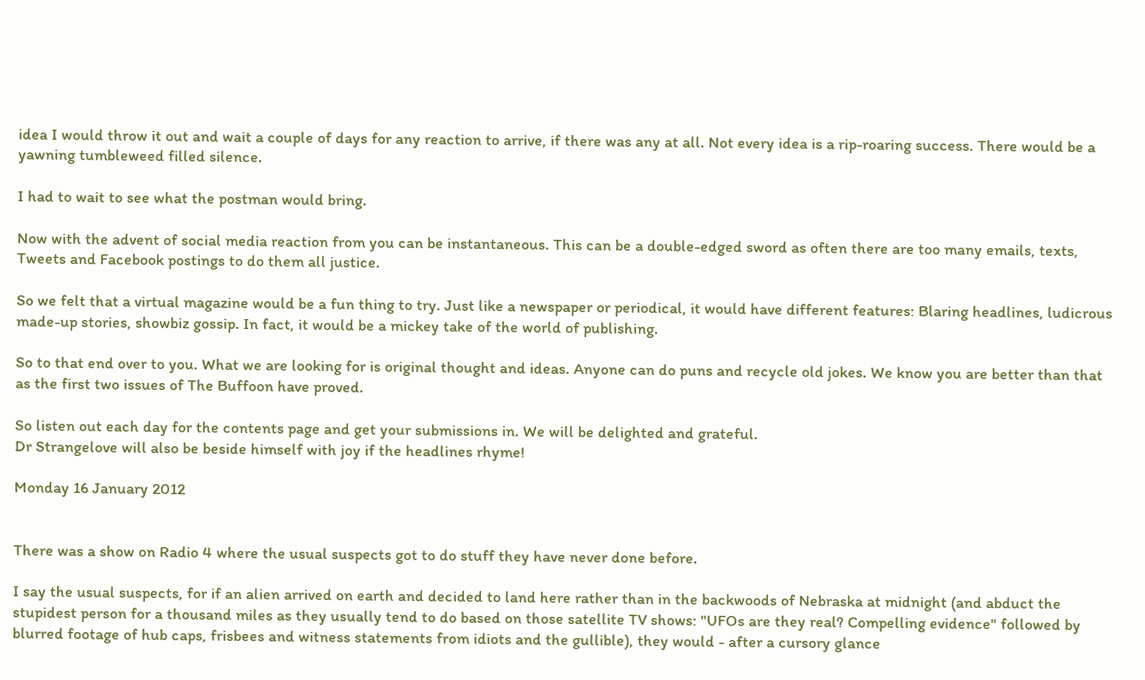idea I would throw it out and wait a couple of days for any reaction to arrive, if there was any at all. Not every idea is a rip-roaring success. There would be a yawning tumbleweed filled silence.

I had to wait to see what the postman would bring.

Now with the advent of social media reaction from you can be instantaneous. This can be a double-edged sword as often there are too many emails, texts, Tweets and Facebook postings to do them all justice.

So we felt that a virtual magazine would be a fun thing to try. Just like a newspaper or periodical, it would have different features: Blaring headlines, ludicrous made-up stories, showbiz gossip. In fact, it would be a mickey take of the world of publishing.

So to that end over to you. What we are looking for is original thought and ideas. Anyone can do puns and recycle old jokes. We know you are better than that as the first two issues of The Buffoon have proved.

So listen out each day for the contents page and get your submissions in. We will be delighted and grateful.
Dr Strangelove will also be beside himself with joy if the headlines rhyme!

Monday 16 January 2012


There was a show on Radio 4 where the usual suspects got to do stuff they have never done before.

I say the usual suspects, for if an alien arrived on earth and decided to land here rather than in the backwoods of Nebraska at midnight (and abduct the stupidest person for a thousand miles as they usually tend to do based on those satellite TV shows: "UFOs are they real? Compelling evidence" followed by blurred footage of hub caps, frisbees and witness statements from idiots and the gullible), they would - after a cursory glance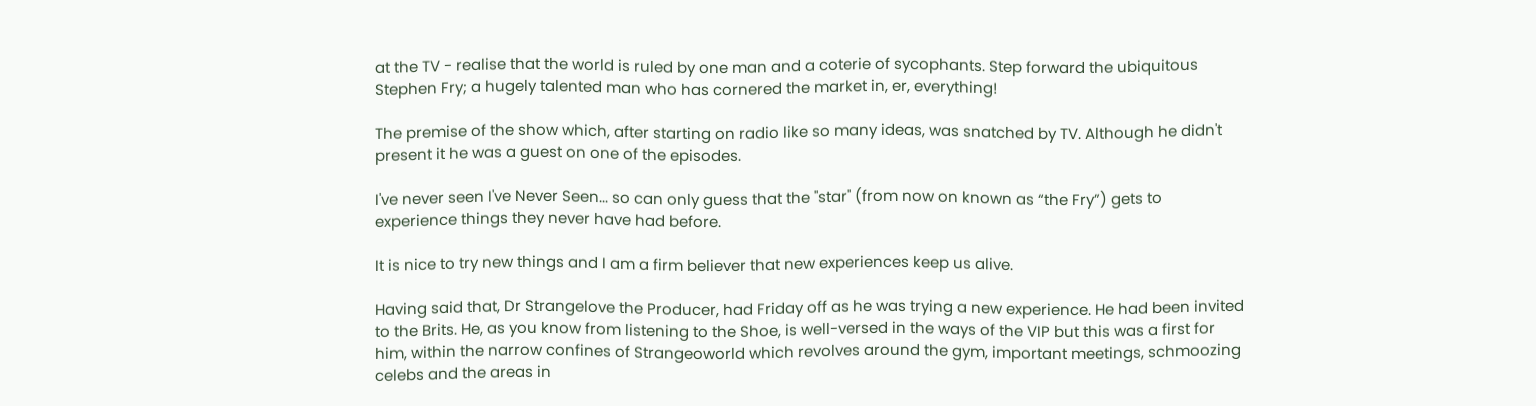at the TV - realise that the world is ruled by one man and a coterie of sycophants. Step forward the ubiquitous Stephen Fry; a hugely talented man who has cornered the market in, er, everything!

The premise of the show which, after starting on radio like so many ideas, was snatched by TV. Although he didn't present it he was a guest on one of the episodes.

I've never seen I've Never Seen... so can only guess that the "star" (from now on known as “the Fry”) gets to experience things they never have had before.

It is nice to try new things and I am a firm believer that new experiences keep us alive.

Having said that, Dr Strangelove the Producer, had Friday off as he was trying a new experience. He had been invited to the Brits. He, as you know from listening to the Shoe, is well-versed in the ways of the VIP but this was a first for him, within the narrow confines of Strangeoworld which revolves around the gym, important meetings, schmoozing celebs and the areas in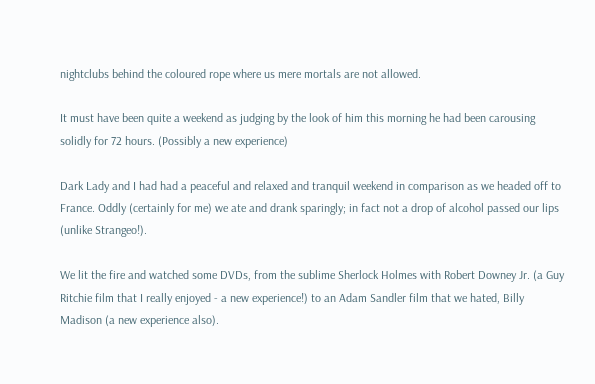nightclubs behind the coloured rope where us mere mortals are not allowed.

It must have been quite a weekend as judging by the look of him this morning he had been carousing solidly for 72 hours. (Possibly a new experience)

Dark Lady and I had had a peaceful and relaxed and tranquil weekend in comparison as we headed off to France. Oddly (certainly for me) we ate and drank sparingly; in fact not a drop of alcohol passed our lips (unlike Strangeo!).

We lit the fire and watched some DVDs, from the sublime Sherlock Holmes with Robert Downey Jr. (a Guy Ritchie film that I really enjoyed - a new experience!) to an Adam Sandler film that we hated, Billy Madison (a new experience also).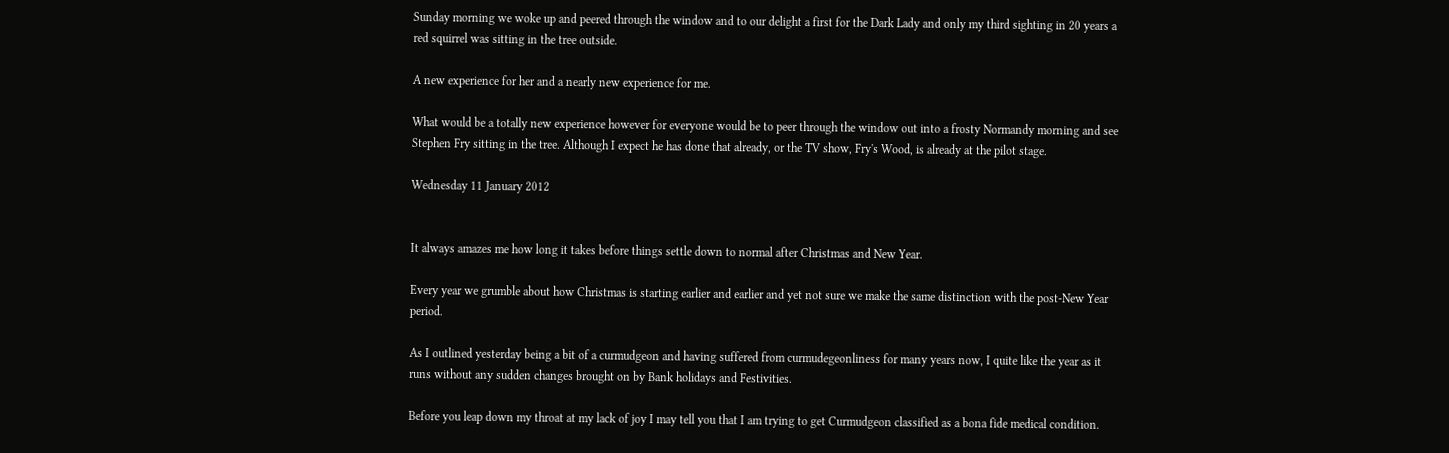Sunday morning we woke up and peered through the window and to our delight a first for the Dark Lady and only my third sighting in 20 years a red squirrel was sitting in the tree outside.

A new experience for her and a nearly new experience for me.

What would be a totally new experience however for everyone would be to peer through the window out into a frosty Normandy morning and see Stephen Fry sitting in the tree. Although I expect he has done that already, or the TV show, Fry's Wood, is already at the pilot stage.

Wednesday 11 January 2012


It always amazes me how long it takes before things settle down to normal after Christmas and New Year.

Every year we grumble about how Christmas is starting earlier and earlier and yet not sure we make the same distinction with the post-New Year period.

As I outlined yesterday being a bit of a curmudgeon and having suffered from curmudegeonliness for many years now, I quite like the year as it runs without any sudden changes brought on by Bank holidays and Festivities.

Before you leap down my throat at my lack of joy I may tell you that I am trying to get Curmudgeon classified as a bona fide medical condition.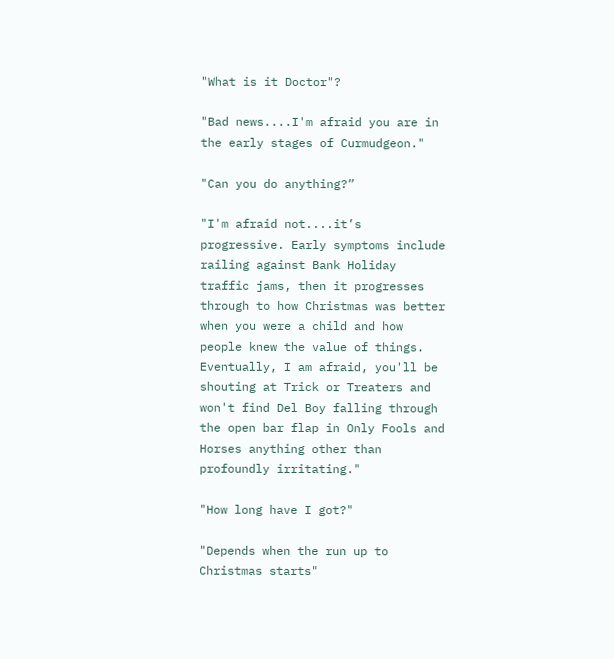"What is it Doctor"?

"Bad news....I'm afraid you are in the early stages of Curmudgeon."

"Can you do anything?”

"I'm afraid not....it’s progressive. Early symptoms include railing against Bank Holiday traffic jams, then it progresses through to how Christmas was better when you were a child and how people knew the value of things. Eventually, I am afraid, you'll be shouting at Trick or Treaters and won't find Del Boy falling through the open bar flap in Only Fools and Horses anything other than profoundly irritating."

"How long have I got?"

"Depends when the run up to Christmas starts"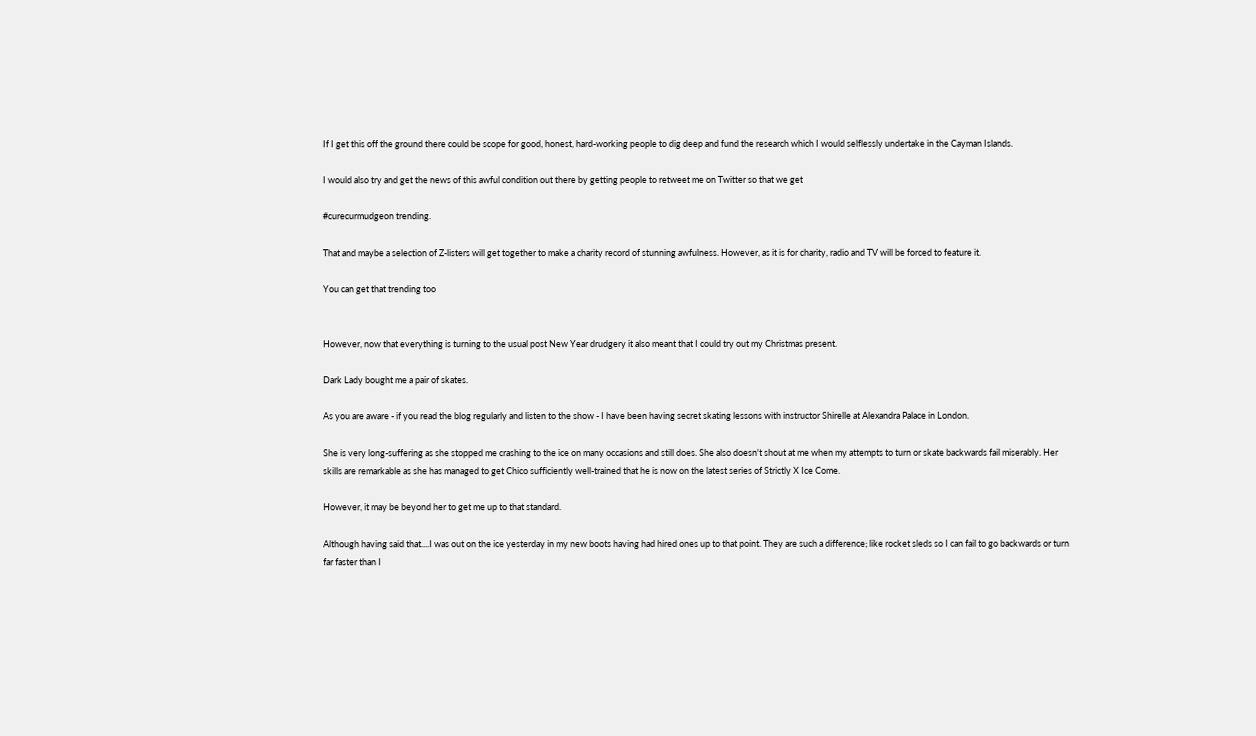If I get this off the ground there could be scope for good, honest, hard-working people to dig deep and fund the research which I would selflessly undertake in the Cayman Islands.

I would also try and get the news of this awful condition out there by getting people to retweet me on Twitter so that we get

#curecurmudgeon trending.

That and maybe a selection of Z-listers will get together to make a charity record of stunning awfulness. However, as it is for charity, radio and TV will be forced to feature it.

You can get that trending too


However, now that everything is turning to the usual post New Year drudgery it also meant that I could try out my Christmas present.

Dark Lady bought me a pair of skates.

As you are aware - if you read the blog regularly and listen to the show - I have been having secret skating lessons with instructor Shirelle at Alexandra Palace in London.

She is very long-suffering as she stopped me crashing to the ice on many occasions and still does. She also doesn't shout at me when my attempts to turn or skate backwards fail miserably. Her skills are remarkable as she has managed to get Chico sufficiently well-trained that he is now on the latest series of Strictly X Ice Come.

However, it may be beyond her to get me up to that standard.

Although having said that....I was out on the ice yesterday in my new boots having had hired ones up to that point. They are such a difference; like rocket sleds so I can fail to go backwards or turn far faster than I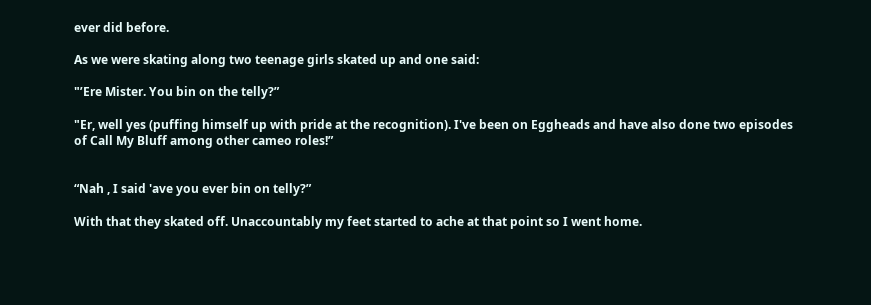ever did before.

As we were skating along two teenage girls skated up and one said:

"’Ere Mister. You bin on the telly?”

"Er, well yes (puffing himself up with pride at the recognition). I've been on Eggheads and have also done two episodes of Call My Bluff among other cameo roles!”


“Nah , I said 'ave you ever bin on telly?”

With that they skated off. Unaccountably my feet started to ache at that point so I went home.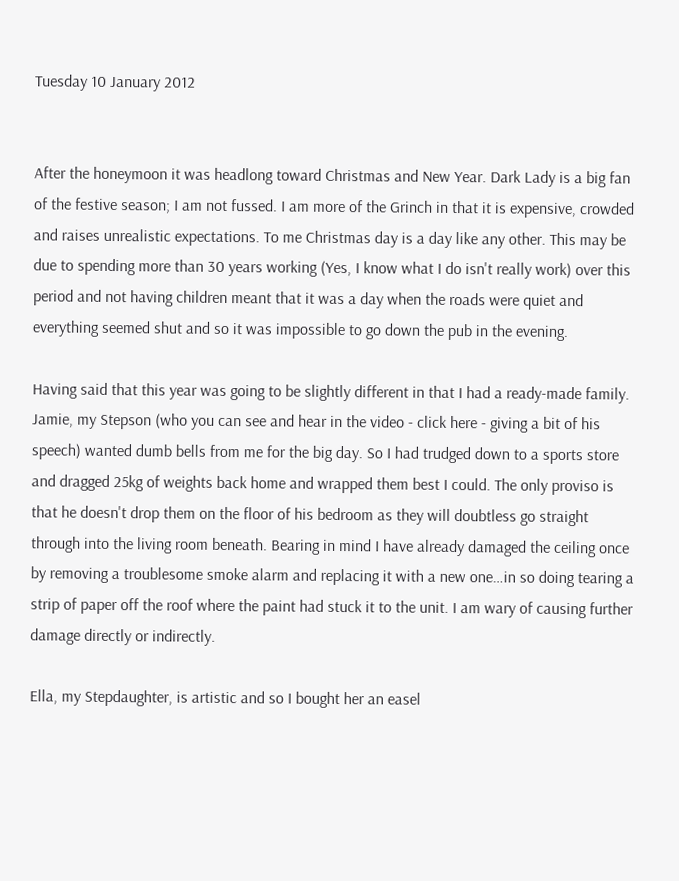Tuesday 10 January 2012


After the honeymoon it was headlong toward Christmas and New Year. Dark Lady is a big fan of the festive season; I am not fussed. I am more of the Grinch in that it is expensive, crowded and raises unrealistic expectations. To me Christmas day is a day like any other. This may be due to spending more than 30 years working (Yes, I know what I do isn't really work) over this period and not having children meant that it was a day when the roads were quiet and everything seemed shut and so it was impossible to go down the pub in the evening.

Having said that this year was going to be slightly different in that I had a ready-made family. Jamie, my Stepson (who you can see and hear in the video - click here - giving a bit of his speech) wanted dumb bells from me for the big day. So I had trudged down to a sports store and dragged 25kg of weights back home and wrapped them best I could. The only proviso is that he doesn't drop them on the floor of his bedroom as they will doubtless go straight through into the living room beneath. Bearing in mind I have already damaged the ceiling once by removing a troublesome smoke alarm and replacing it with a new one…in so doing tearing a strip of paper off the roof where the paint had stuck it to the unit. I am wary of causing further damage directly or indirectly.

Ella, my Stepdaughter, is artistic and so I bought her an easel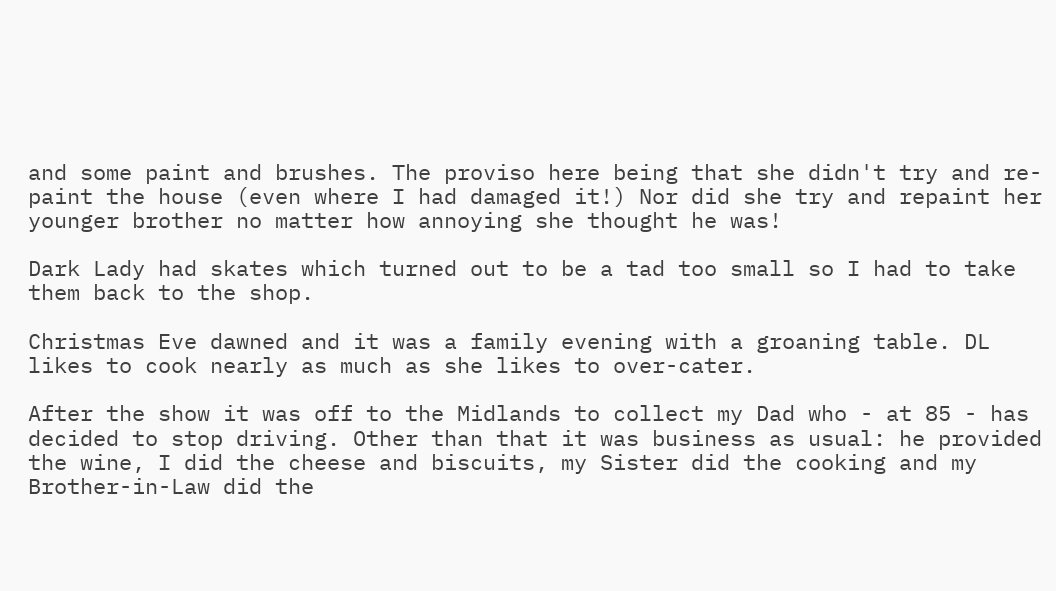and some paint and brushes. The proviso here being that she didn't try and re-paint the house (even where I had damaged it!) Nor did she try and repaint her younger brother no matter how annoying she thought he was!

Dark Lady had skates which turned out to be a tad too small so I had to take them back to the shop.

Christmas Eve dawned and it was a family evening with a groaning table. DL likes to cook nearly as much as she likes to over-cater.

After the show it was off to the Midlands to collect my Dad who - at 85 - has decided to stop driving. Other than that it was business as usual: he provided the wine, I did the cheese and biscuits, my Sister did the cooking and my Brother-in-Law did the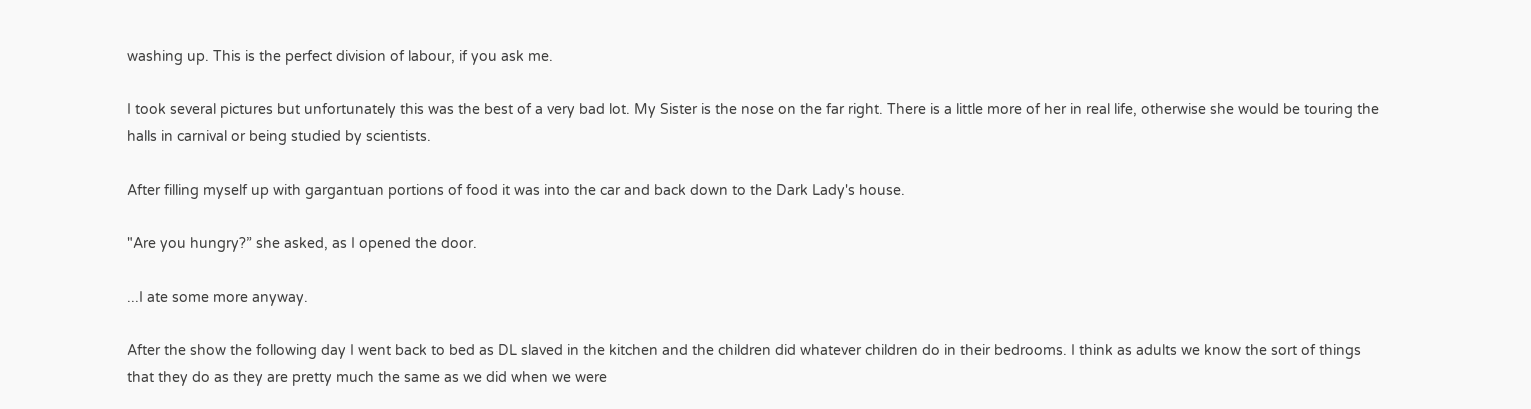washing up. This is the perfect division of labour, if you ask me.

I took several pictures but unfortunately this was the best of a very bad lot. My Sister is the nose on the far right. There is a little more of her in real life, otherwise she would be touring the halls in carnival or being studied by scientists.

After filling myself up with gargantuan portions of food it was into the car and back down to the Dark Lady's house.

"Are you hungry?” she asked, as I opened the door.

...I ate some more anyway.

After the show the following day I went back to bed as DL slaved in the kitchen and the children did whatever children do in their bedrooms. I think as adults we know the sort of things that they do as they are pretty much the same as we did when we were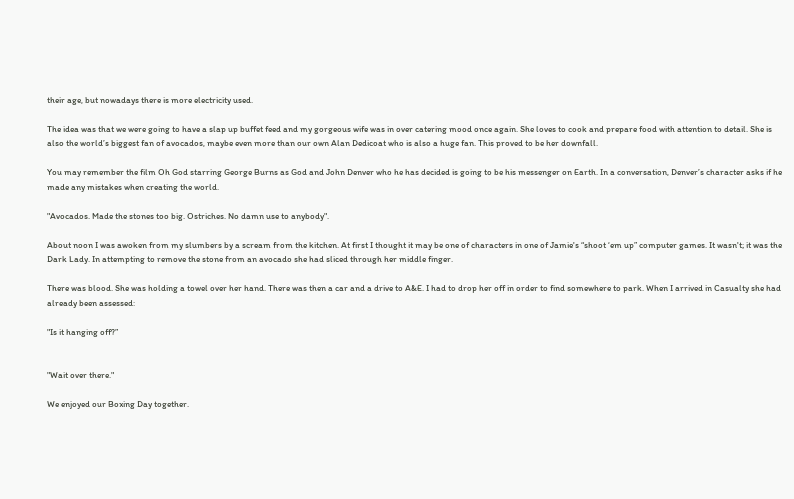their age, but nowadays there is more electricity used.

The idea was that we were going to have a slap up buffet feed and my gorgeous wife was in over catering mood once again. She loves to cook and prepare food with attention to detail. She is also the world’s biggest fan of avocados, maybe even more than our own Alan Dedicoat who is also a huge fan. This proved to be her downfall.

You may remember the film Oh God starring George Burns as God and John Denver who he has decided is going to be his messenger on Earth. In a conversation, Denver’s character asks if he made any mistakes when creating the world.

"Avocados. Made the stones too big. Ostriches. No damn use to anybody".

About noon I was awoken from my slumbers by a scream from the kitchen. At first I thought it may be one of characters in one of Jamie's “shoot ‘em up” computer games. It wasn't; it was the Dark Lady. In attempting to remove the stone from an avocado she had sliced through her middle finger.

There was blood. She was holding a towel over her hand. There was then a car and a drive to A&E. I had to drop her off in order to find somewhere to park. When I arrived in Casualty she had already been assessed:

"Is it hanging off?”


"Wait over there."

We enjoyed our Boxing Day together.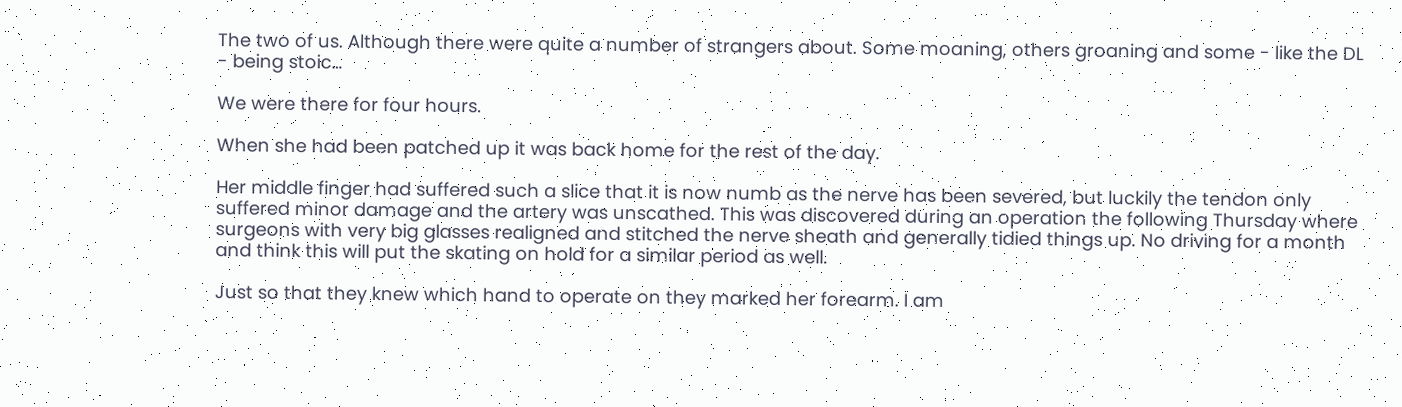The two of us. Although there were quite a number of strangers about. Some moaning, others groaning and some - like the DL - being stoic…

We were there for four hours.

When she had been patched up it was back home for the rest of the day.

Her middle finger had suffered such a slice that it is now numb as the nerve has been severed, but luckily the tendon only suffered minor damage and the artery was unscathed. This was discovered during an operation the following Thursday where surgeons with very big glasses realigned and stitched the nerve sheath and generally tidied things up. No driving for a month and think this will put the skating on hold for a similar period as well.

Just so that they knew which hand to operate on they marked her forearm. I am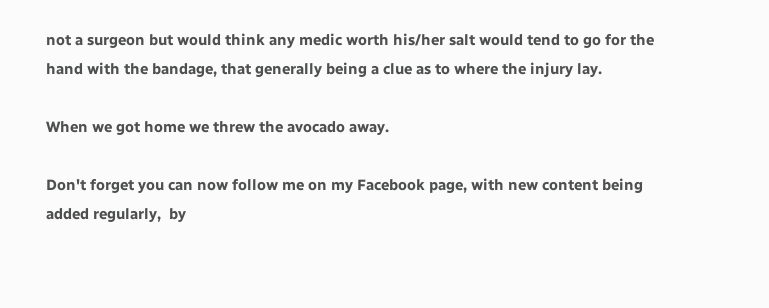not a surgeon but would think any medic worth his/her salt would tend to go for the hand with the bandage, that generally being a clue as to where the injury lay.

When we got home we threw the avocado away.

Don't forget you can now follow me on my Facebook page, with new content being added regularly,  by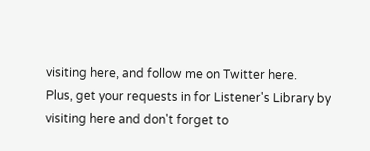visiting here, and follow me on Twitter here.
Plus, get your requests in for Listener's Library by visiting here and don't forget to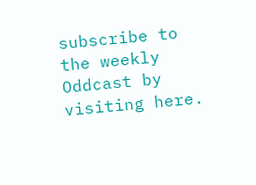subscribe to the weekly Oddcast by visiting here.